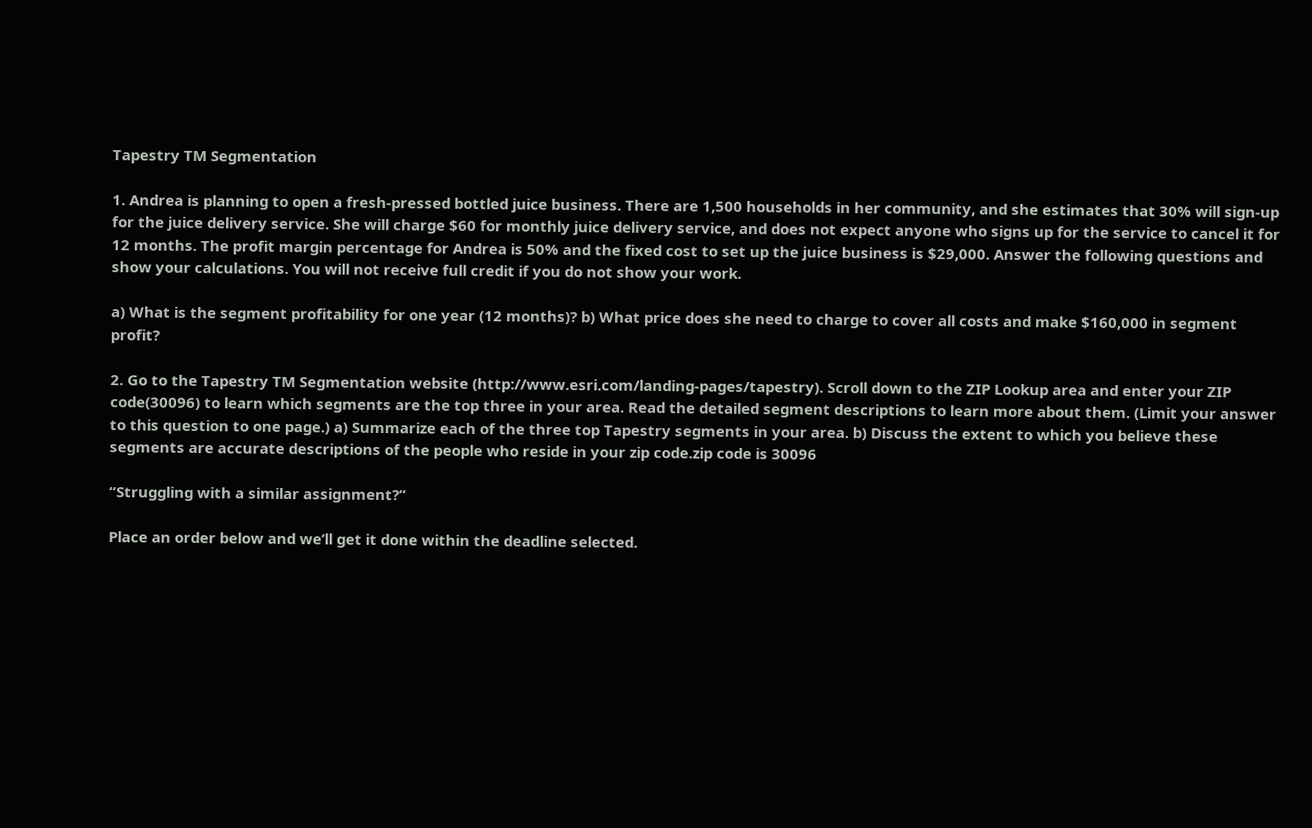Tapestry TM Segmentation

1. Andrea is planning to open a fresh-pressed bottled juice business. There are 1,500 households in her community, and she estimates that 30% will sign-up for the juice delivery service. She will charge $60 for monthly juice delivery service, and does not expect anyone who signs up for the service to cancel it for 12 months. The profit margin percentage for Andrea is 50% and the fixed cost to set up the juice business is $29,000. Answer the following questions and show your calculations. You will not receive full credit if you do not show your work.

a) What is the segment profitability for one year (12 months)? b) What price does she need to charge to cover all costs and make $160,000 in segment profit?

2. Go to the Tapestry TM Segmentation website (http://www.esri.com/landing-pages/tapestry). Scroll down to the ZIP Lookup area and enter your ZIP code(30096) to learn which segments are the top three in your area. Read the detailed segment descriptions to learn more about them. (Limit your answer to this question to one page.) a) Summarize each of the three top Tapestry segments in your area. b) Discuss the extent to which you believe these segments are accurate descriptions of the people who reside in your zip code.zip code is 30096

“Struggling with a similar assignment?”

Place an order below and we’ll get it done within the deadline selected.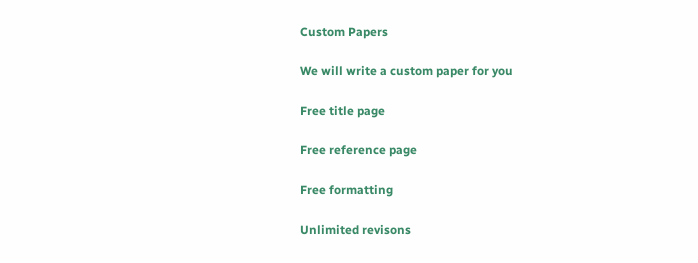Custom Papers

We will write a custom paper for you

Free title page

Free reference page

Free formatting

Unlimited revisons